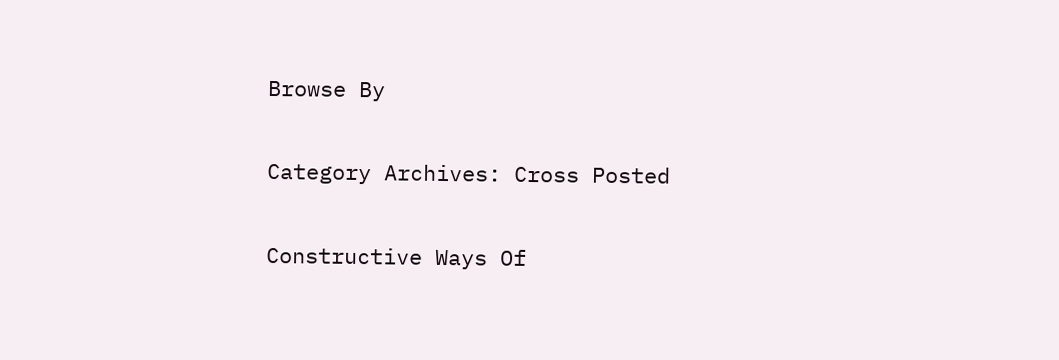Browse By

Category Archives: Cross Posted

Constructive Ways Of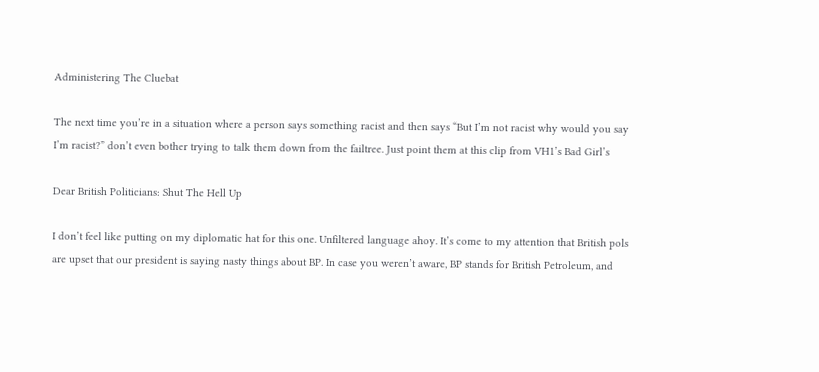Administering The Cluebat

The next time you’re in a situation where a person says something racist and then says “But I’m not racist why would you say I’m racist?” don’t even bother trying to talk them down from the failtree. Just point them at this clip from VH1’s Bad Girl’s

Dear British Politicians: Shut The Hell Up

I don’t feel like putting on my diplomatic hat for this one. Unfiltered language ahoy. It’s come to my attention that British pols are upset that our president is saying nasty things about BP. In case you weren’t aware, BP stands for British Petroleum, and